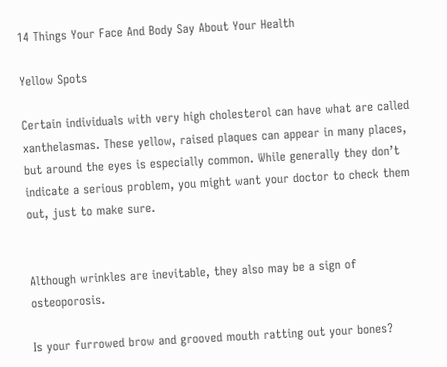14 Things Your Face And Body Say About Your Health

Yellow Spots

Certain individuals with very high cholesterol can have what are called xanthelasmas. These yellow, raised plaques can appear in many places, but around the eyes is especially common. While generally they don’t indicate a serious problem, you might want your doctor to check them out, just to make sure.


Although wrinkles are inevitable, they also may be a sign of osteoporosis.

Is your furrowed brow and grooved mouth ratting out your bones?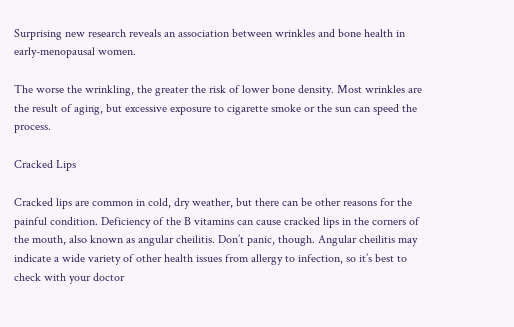Surprising new research reveals an association between wrinkles and bone health in early-menopausal women.

The worse the wrinkling, the greater the risk of lower bone density. Most wrinkles are the result of aging, but excessive exposure to cigarette smoke or the sun can speed the process.

Cracked Lips

Cracked lips are common in cold, dry weather, but there can be other reasons for the painful condition. Deficiency of the B vitamins can cause cracked lips in the corners of the mouth, also known as angular cheilitis. Don’t panic, though. Angular cheilitis may indicate a wide variety of other health issues from allergy to infection, so it’s best to check with your doctor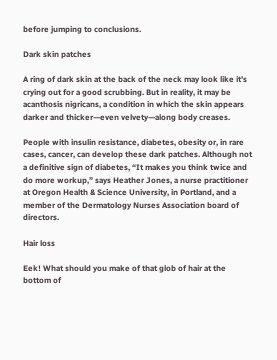before jumping to conclusions.

Dark skin patches

A ring of dark skin at the back of the neck may look like it’s crying out for a good scrubbing. But in reality, it may be acanthosis nigricans, a condition in which the skin appears darker and thicker—even velvety—along body creases.

People with insulin resistance, diabetes, obesity or, in rare cases, cancer, can develop these dark patches. Although not a definitive sign of diabetes, “It makes you think twice and do more workup,” says Heather Jones, a nurse practitioner at Oregon Health & Science University, in Portland, and a member of the Dermatology Nurses Association board of directors.

Hair loss

Eek! What should you make of that glob of hair at the bottom of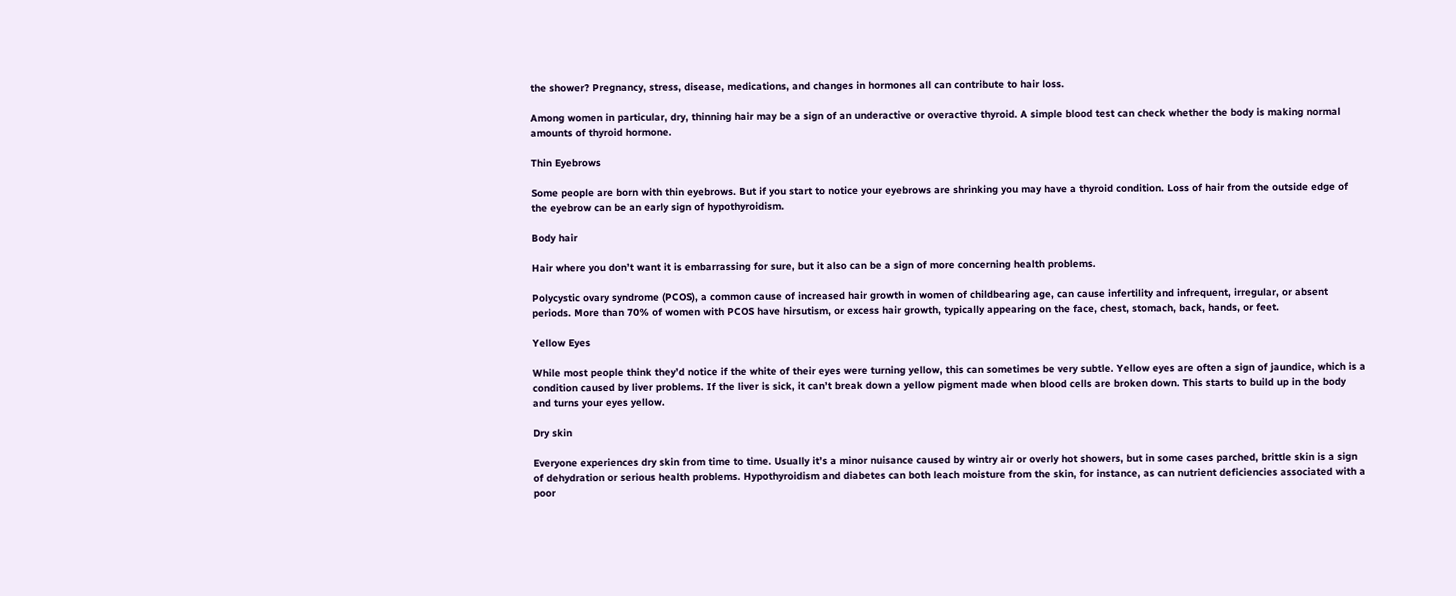the shower? Pregnancy, stress, disease, medications, and changes in hormones all can contribute to hair loss.

Among women in particular, dry, thinning hair may be a sign of an underactive or overactive thyroid. A simple blood test can check whether the body is making normal amounts of thyroid hormone.

Thin Eyebrows

Some people are born with thin eyebrows. But if you start to notice your eyebrows are shrinking you may have a thyroid condition. Loss of hair from the outside edge of the eyebrow can be an early sign of hypothyroidism.

Body hair

Hair where you don’t want it is embarrassing for sure, but it also can be a sign of more concerning health problems.

Polycystic ovary syndrome (PCOS), a common cause of increased hair growth in women of childbearing age, can cause infertility and infrequent, irregular, or absent periods. More than 70% of women with PCOS have hirsutism, or excess hair growth, typically appearing on the face, chest, stomach, back, hands, or feet.

Yellow Eyes

While most people think they’d notice if the white of their eyes were turning yellow, this can sometimes be very subtle. Yellow eyes are often a sign of jaundice, which is a condition caused by liver problems. If the liver is sick, it can’t break down a yellow pigment made when blood cells are broken down. This starts to build up in the body and turns your eyes yellow.

Dry skin

Everyone experiences dry skin from time to time. Usually it’s a minor nuisance caused by wintry air or overly hot showers, but in some cases parched, brittle skin is a sign of dehydration or serious health problems. Hypothyroidism and diabetes can both leach moisture from the skin, for instance, as can nutrient deficiencies associated with a poor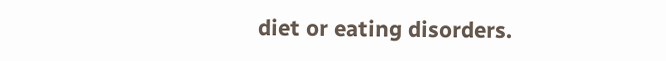diet or eating disorders.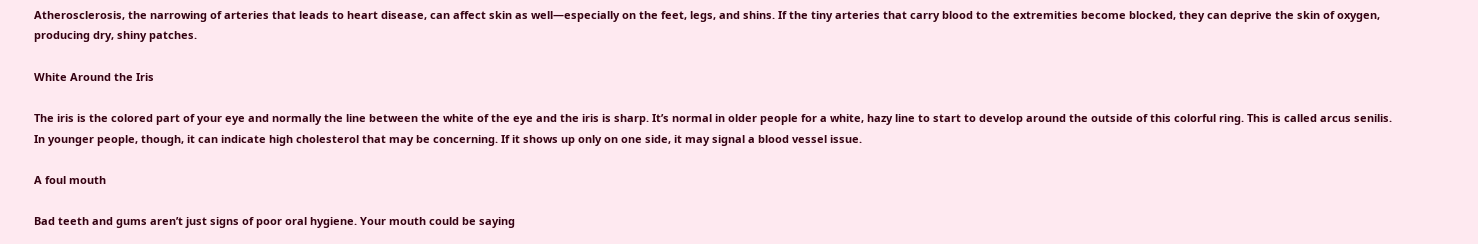Atherosclerosis, the narrowing of arteries that leads to heart disease, can affect skin as well—especially on the feet, legs, and shins. If the tiny arteries that carry blood to the extremities become blocked, they can deprive the skin of oxygen, producing dry, shiny patches.

White Around the Iris

The iris is the colored part of your eye and normally the line between the white of the eye and the iris is sharp. It’s normal in older people for a white, hazy line to start to develop around the outside of this colorful ring. This is called arcus senilis. In younger people, though, it can indicate high cholesterol that may be concerning. If it shows up only on one side, it may signal a blood vessel issue.

A foul mouth

Bad teeth and gums aren’t just signs of poor oral hygiene. Your mouth could be saying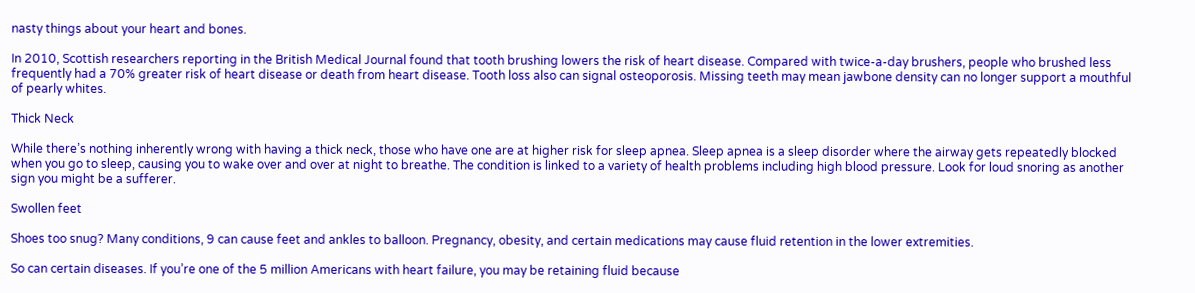nasty things about your heart and bones.

In 2010, Scottish researchers reporting in the British Medical Journal found that tooth brushing lowers the risk of heart disease. Compared with twice-a-day brushers, people who brushed less frequently had a 70% greater risk of heart disease or death from heart disease. Tooth loss also can signal osteoporosis. Missing teeth may mean jawbone density can no longer support a mouthful of pearly whites.

Thick Neck

While there’s nothing inherently wrong with having a thick neck, those who have one are at higher risk for sleep apnea. Sleep apnea is a sleep disorder where the airway gets repeatedly blocked when you go to sleep, causing you to wake over and over at night to breathe. The condition is linked to a variety of health problems including high blood pressure. Look for loud snoring as another sign you might be a sufferer.

Swollen feet

Shoes too snug? Many conditions, 9 can cause feet and ankles to balloon. Pregnancy, obesity, and certain medications may cause fluid retention in the lower extremities.

So can certain diseases. If you’re one of the 5 million Americans with heart failure, you may be retaining fluid because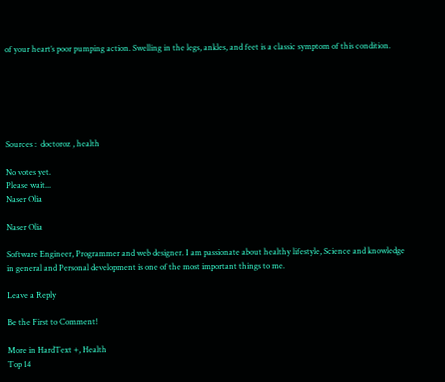of your heart’s poor pumping action. Swelling in the legs, ankles, and feet is a classic symptom of this condition.






Sources :  doctoroz , health

No votes yet.
Please wait...
Naser Olia

Naser Olia

Software Engineer, Programmer and web designer. I am passionate about healthy lifestyle, Science and knowledge in general and Personal development is one of the most important things to me.

Leave a Reply

Be the First to Comment!

More in HardText +, Health
Top 14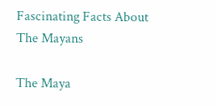Fascinating Facts About The Mayans

The Maya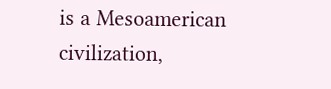is a Mesoamerican civilization,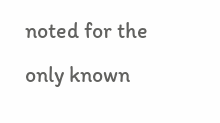noted for the only known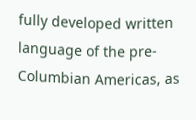fully developed written language of the pre-Columbian Americas, as